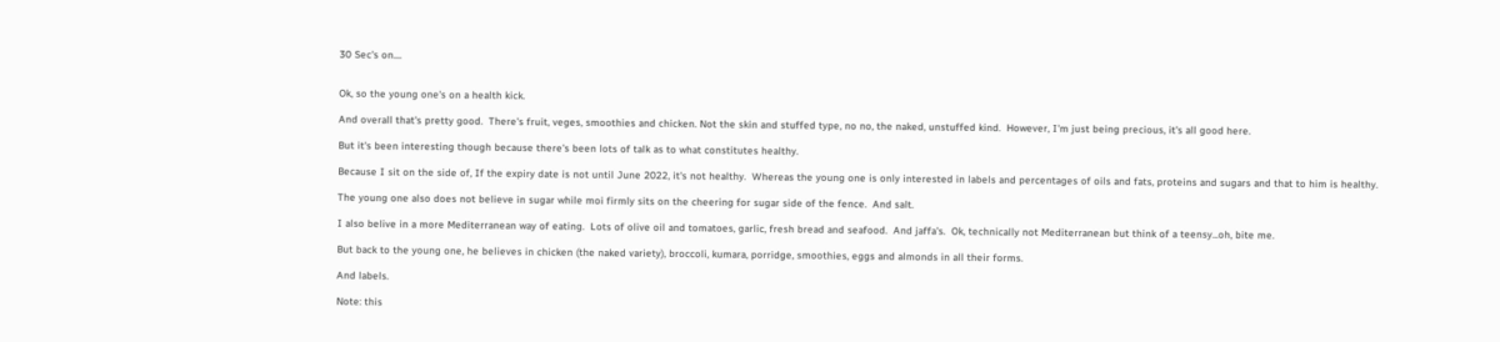30 Sec's on....


Ok, so the young one's on a health kick.

And overall that's pretty good.  There's fruit, veges, smoothies and chicken. Not the skin and stuffed type, no no, the naked, unstuffed kind.  However, I'm just being precious, it's all good here.

But it's been interesting though because there's been lots of talk as to what constitutes healthy.

Because I sit on the side of, If the expiry date is not until June 2022, it's not healthy.  Whereas the young one is only interested in labels and percentages of oils and fats, proteins and sugars and that to him is healthy.

The young one also does not believe in sugar while moi firmly sits on the cheering for sugar side of the fence.  And salt.

I also belive in a more Mediterranean way of eating.  Lots of olive oil and tomatoes, garlic, fresh bread and seafood.  And jaffa's.  Ok, technically not Mediterranean but think of a teensy...oh, bite me.

But back to the young one, he believes in chicken (the naked variety), broccoli, kumara, porridge, smoothies, eggs and almonds in all their forms.

And labels.

Note: this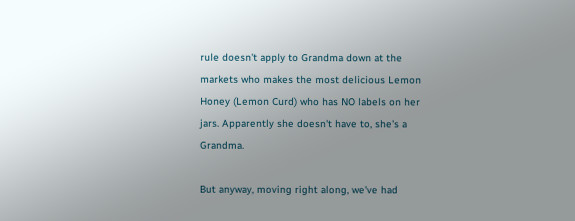rule doesn't apply to Grandma down at the markets who makes the most delicious Lemon Honey (Lemon Curd) who has NO labels on her jars. Apparently she doesn't have to, she's a Grandma.

But anyway, moving right along, we've had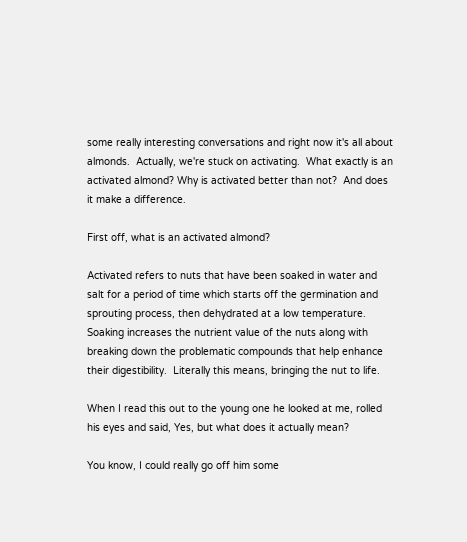some really interesting conversations and right now it's all about almonds.  Actually, we're stuck on activating.  What exactly is an activated almond? Why is activated better than not?  And does it make a difference.

First off, what is an activated almond?

Activated refers to nuts that have been soaked in water and salt for a period of time which starts off the germination and sprouting process, then dehydrated at a low temperature.  Soaking increases the nutrient value of the nuts along with breaking down the problematic compounds that help enhance their digestibility.  Literally this means, bringing the nut to life.

When I read this out to the young one he looked at me, rolled his eyes and said, Yes, but what does it actually mean?

You know, I could really go off him some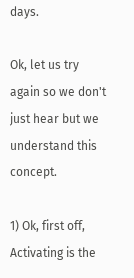days.

Ok, let us try again so we don't just hear but we understand this concept.

1) Ok, first off, Activating is the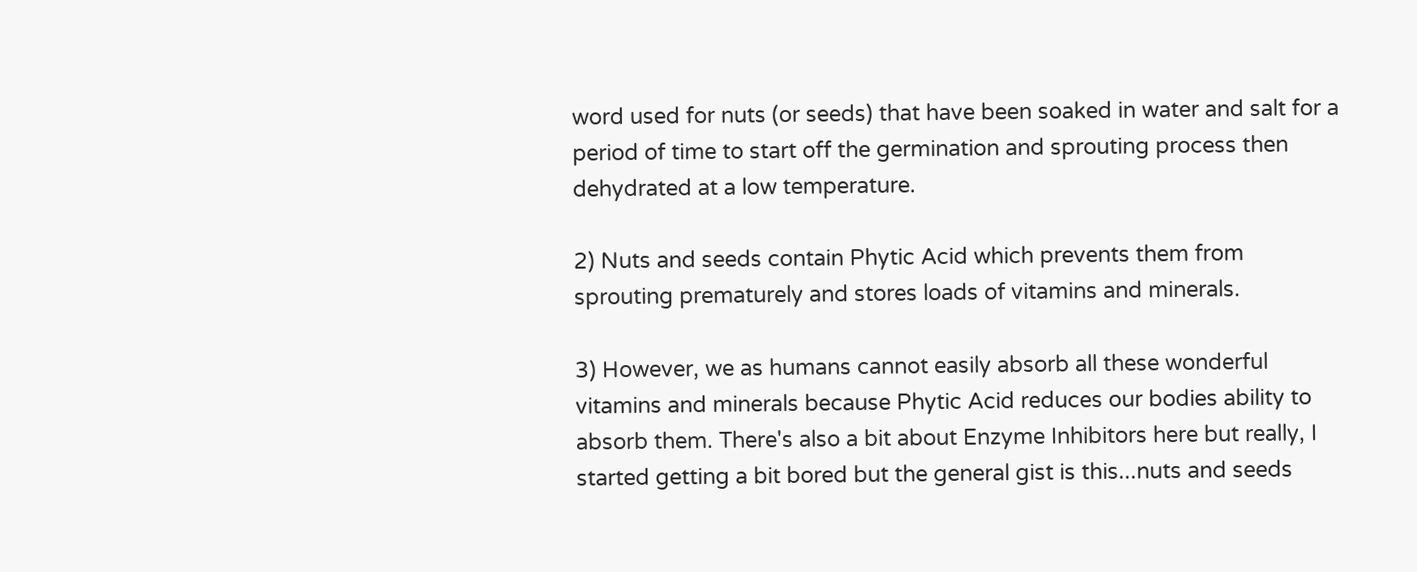word used for nuts (or seeds) that have been soaked in water and salt for a period of time to start off the germination and sprouting process then dehydrated at a low temperature.

2) Nuts and seeds contain Phytic Acid which prevents them from sprouting prematurely and stores loads of vitamins and minerals.

3) However, we as humans cannot easily absorb all these wonderful vitamins and minerals because Phytic Acid reduces our bodies ability to absorb them. There's also a bit about Enzyme Inhibitors here but really, I started getting a bit bored but the general gist is this...nuts and seeds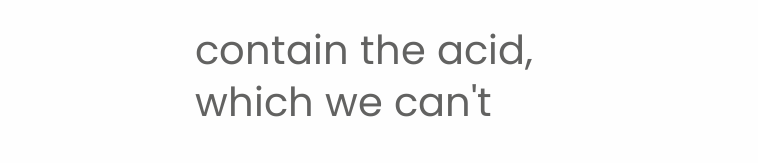contain the acid, which we can't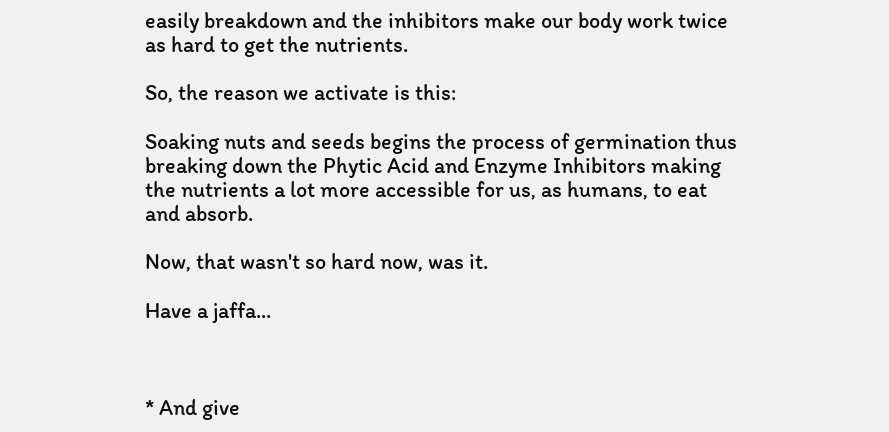easily breakdown and the inhibitors make our body work twice as hard to get the nutrients.

So, the reason we activate is this:

Soaking nuts and seeds begins the process of germination thus breaking down the Phytic Acid and Enzyme Inhibitors making the nutrients a lot more accessible for us, as humans, to eat and absorb.

Now, that wasn't so hard now, was it.

Have a jaffa...



* And give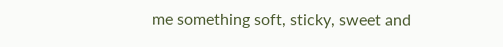me something soft, sticky, sweet and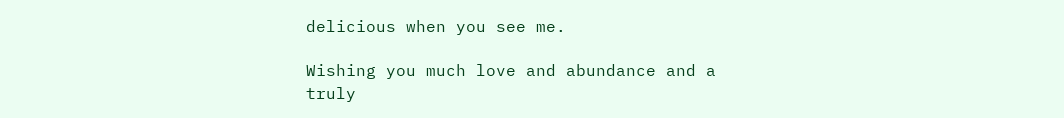delicious when you see me.

Wishing you much love and abundance and a truly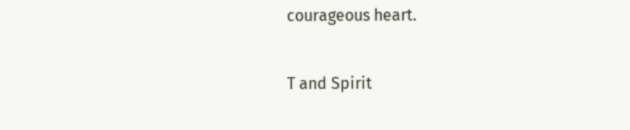courageous heart.

T and Spirit